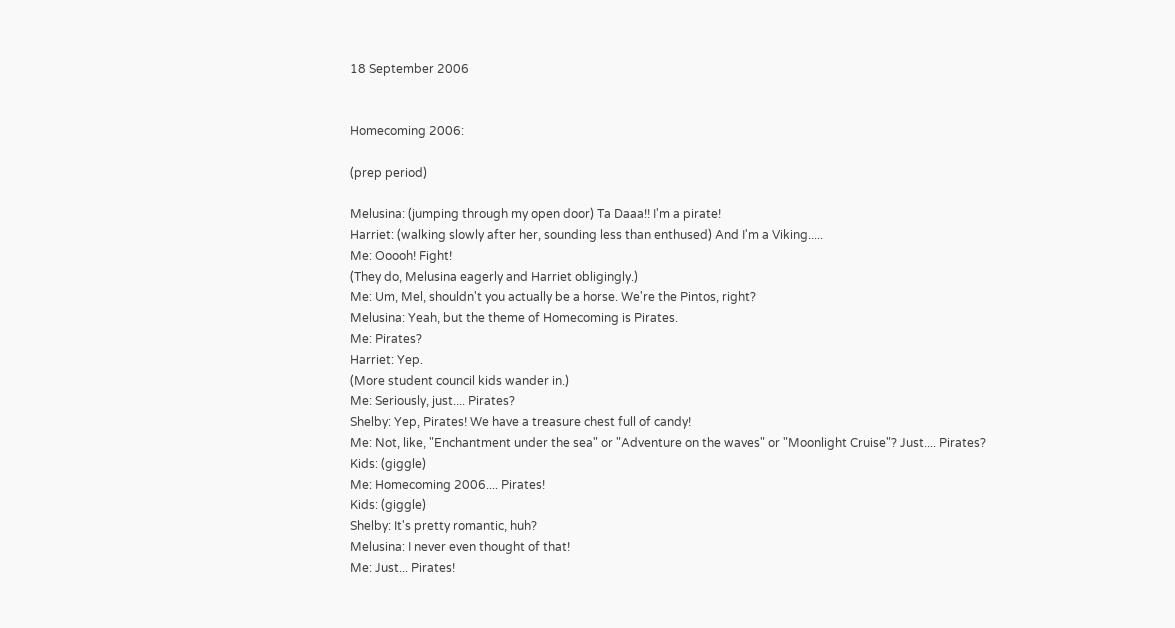18 September 2006


Homecoming 2006:

(prep period)

Melusina: (jumping through my open door) Ta Daaa!! I'm a pirate!
Harriet: (walking slowly after her, sounding less than enthused) And I'm a Viking.....
Me: Ooooh! Fight!
(They do, Melusina eagerly and Harriet obligingly.)
Me: Um, Mel, shouldn't you actually be a horse. We're the Pintos, right?
Melusina: Yeah, but the theme of Homecoming is Pirates.
Me: Pirates?
Harriet: Yep.
(More student council kids wander in.)
Me: Seriously, just.... Pirates?
Shelby: Yep, Pirates! We have a treasure chest full of candy!
Me: Not, like, "Enchantment under the sea" or "Adventure on the waves" or "Moonlight Cruise"? Just.... Pirates?
Kids: (giggle)
Me: Homecoming 2006.... Pirates!
Kids: (giggle)
Shelby: It's pretty romantic, huh?
Melusina: I never even thought of that!
Me: Just... Pirates!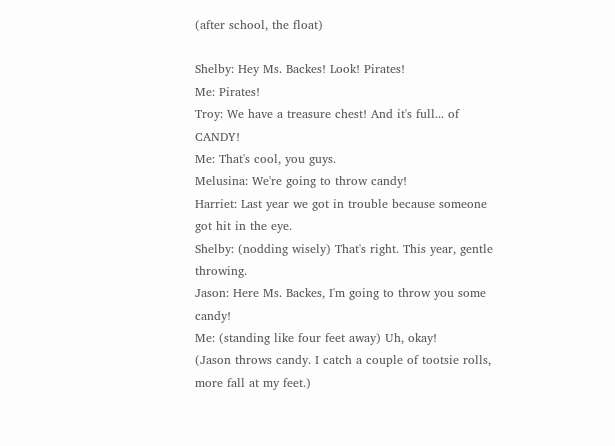(after school, the float)

Shelby: Hey Ms. Backes! Look! Pirates!
Me: Pirates!
Troy: We have a treasure chest! And it's full... of CANDY!
Me: That's cool, you guys.
Melusina: We're going to throw candy!
Harriet: Last year we got in trouble because someone got hit in the eye.
Shelby: (nodding wisely) That's right. This year, gentle throwing.
Jason: Here Ms. Backes, I'm going to throw you some candy!
Me: (standing like four feet away) Uh, okay!
(Jason throws candy. I catch a couple of tootsie rolls, more fall at my feet.)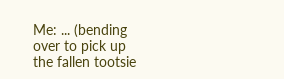Me: ... (bending over to pick up the fallen tootsie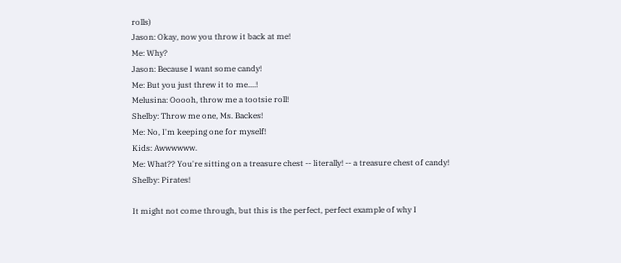rolls)
Jason: Okay, now you throw it back at me!
Me: Why?
Jason: Because I want some candy!
Me: But you just threw it to me....!
Melusina: Ooooh, throw me a tootsie roll!
Shelby: Throw me one, Ms. Backes!
Me: No, I'm keeping one for myself!
Kids: Awwwwww.
Me: What?? You're sitting on a treasure chest -- literally! -- a treasure chest of candy!
Shelby: Pirates!

It might not come through, but this is the perfect, perfect example of why I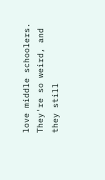love middle schoolers. They're so weird, and they still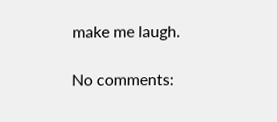make me laugh.

No comments: